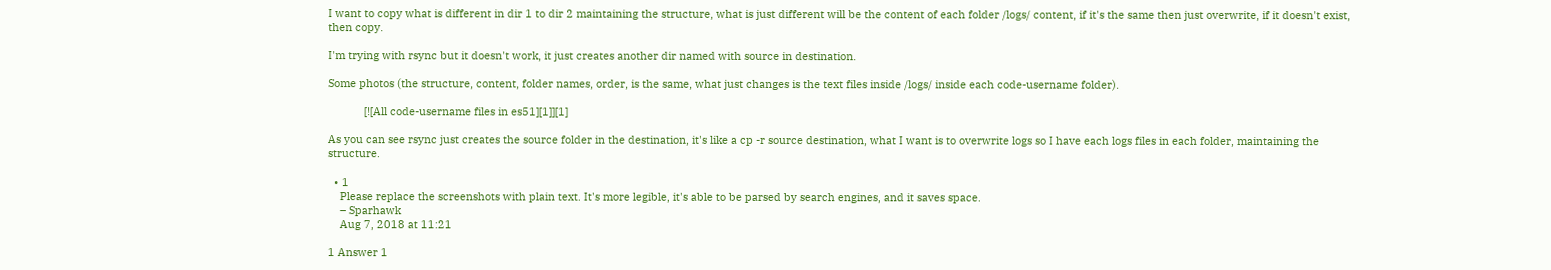I want to copy what is different in dir 1 to dir 2 maintaining the structure, what is just different will be the content of each folder /logs/ content, if it's the same then just overwrite, if it doesn't exist, then copy.

I'm trying with rsync but it doesn't work, it just creates another dir named with source in destination.

Some photos (the structure, content, folder names, order, is the same, what just changes is the text files inside /logs/ inside each code-username folder).

            [![All code-username files in es51][1]][1]

As you can see rsync just creates the source folder in the destination, it's like a cp -r source destination, what I want is to overwrite logs so I have each logs files in each folder, maintaining the structure.

  • 1
    Please replace the screenshots with plain text. It's more legible, it's able to be parsed by search engines, and it saves space.
    – Sparhawk
    Aug 7, 2018 at 11:21

1 Answer 1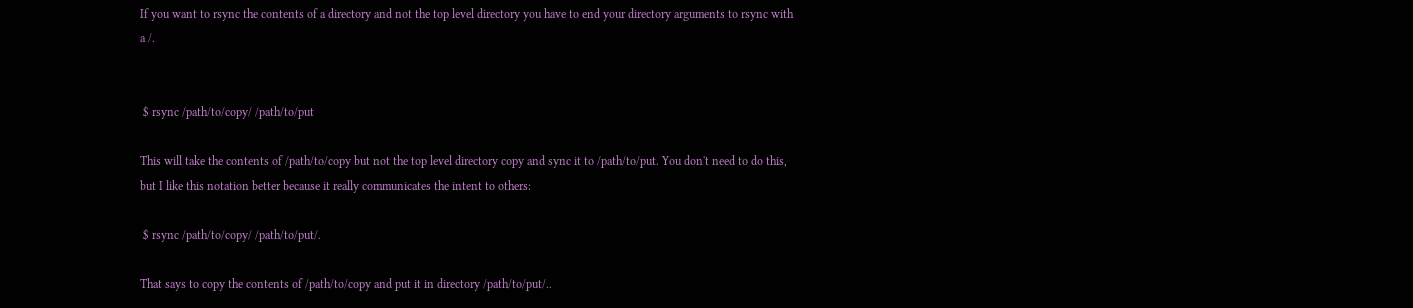If you want to rsync the contents of a directory and not the top level directory you have to end your directory arguments to rsync with a /.


 $ rsync /path/to/copy/ /path/to/put

This will take the contents of /path/to/copy but not the top level directory copy and sync it to /path/to/put. You don't need to do this, but I like this notation better because it really communicates the intent to others:

 $ rsync /path/to/copy/ /path/to/put/.

That says to copy the contents of /path/to/copy and put it in directory /path/to/put/..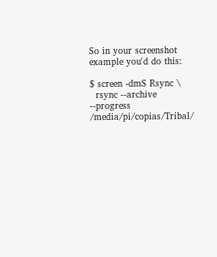So in your screenshot example you'd do this:

$ screen -dmS Rsync \
  rsync --archive --progress /media/pi/copias/Tribal/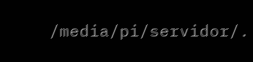/media/pi/servidor/.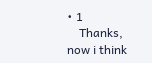• 1
    Thanks, now i think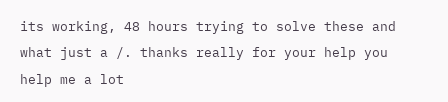its working, 48 hours trying to solve these and what just a /. thanks really for your help you help me a lot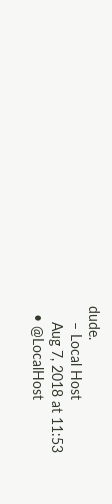dude.
    – Local Host
    Aug 7, 2018 at 11:53
  • @LocalHost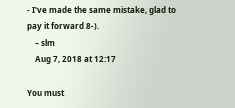- I've made the same mistake, glad to pay it forward 8-).
    – slm
    Aug 7, 2018 at 12:17

You must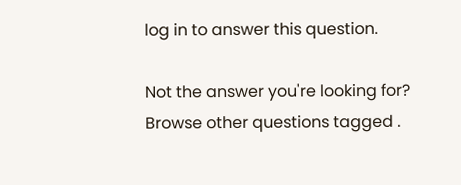log in to answer this question.

Not the answer you're looking for? Browse other questions tagged .